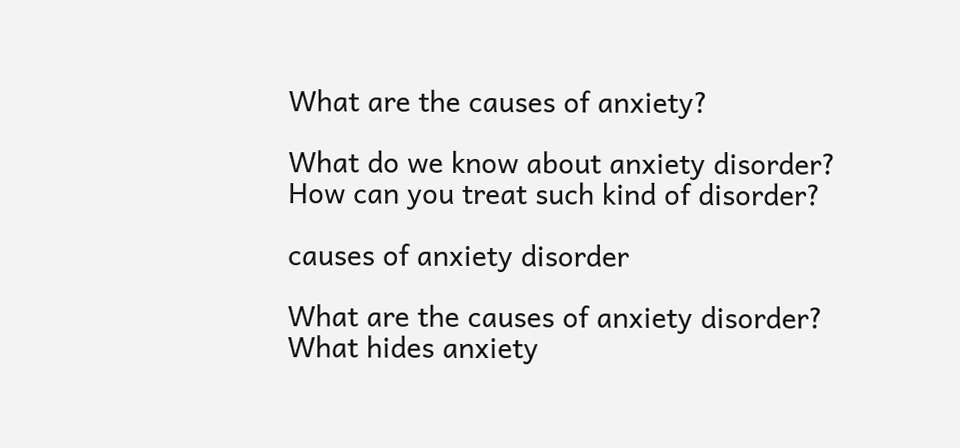What are the causes of anxiety?

What do we know about anxiety disorder? How can you treat such kind of disorder?

causes of anxiety disorder

What are the causes of anxiety disorder? What hides anxiety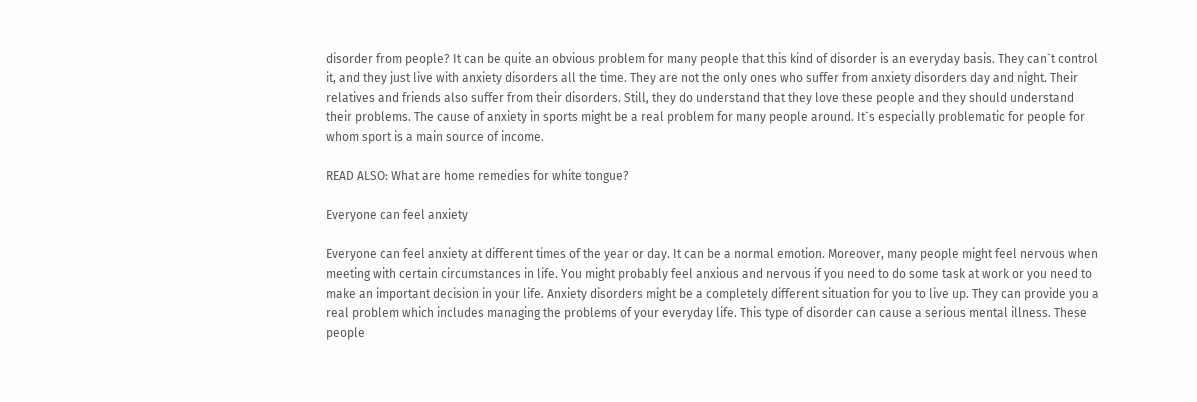disorder from people? It can be quite an obvious problem for many people that this kind of disorder is an everyday basis. They can`t control it, and they just live with anxiety disorders all the time. They are not the only ones who suffer from anxiety disorders day and night. Their relatives and friends also suffer from their disorders. Still, they do understand that they love these people and they should understand their problems. The cause of anxiety in sports might be a real problem for many people around. It`s especially problematic for people for whom sport is a main source of income.

READ ALSO: What are home remedies for white tongue?

Everyone can feel anxiety

Everyone can feel anxiety at different times of the year or day. It can be a normal emotion. Moreover, many people might feel nervous when meeting with certain circumstances in life. You might probably feel anxious and nervous if you need to do some task at work or you need to make an important decision in your life. Anxiety disorders might be a completely different situation for you to live up. They can provide you a real problem which includes managing the problems of your everyday life. This type of disorder can cause a serious mental illness. These people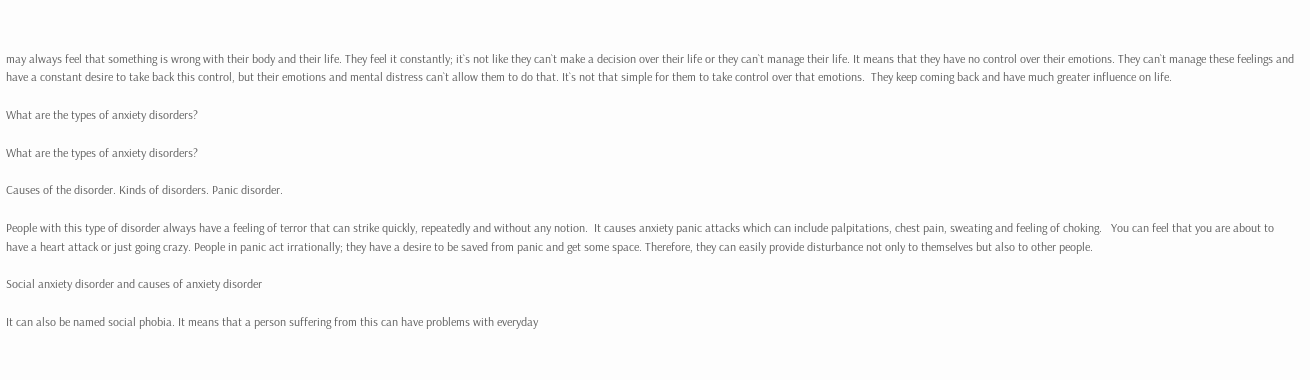may always feel that something is wrong with their body and their life. They feel it constantly; it`s not like they can`t make a decision over their life or they can`t manage their life. It means that they have no control over their emotions. They can`t manage these feelings and have a constant desire to take back this control, but their emotions and mental distress can`t allow them to do that. It`s not that simple for them to take control over that emotions.  They keep coming back and have much greater influence on life.

What are the types of anxiety disorders?

What are the types of anxiety disorders?

Causes of the disorder. Kinds of disorders. Panic disorder.

People with this type of disorder always have a feeling of terror that can strike quickly, repeatedly and without any notion.  It causes anxiety panic attacks which can include palpitations, chest pain, sweating and feeling of choking.   You can feel that you are about to have a heart attack or just going crazy. People in panic act irrationally; they have a desire to be saved from panic and get some space. Therefore, they can easily provide disturbance not only to themselves but also to other people.

Social anxiety disorder and causes of anxiety disorder

It can also be named social phobia. It means that a person suffering from this can have problems with everyday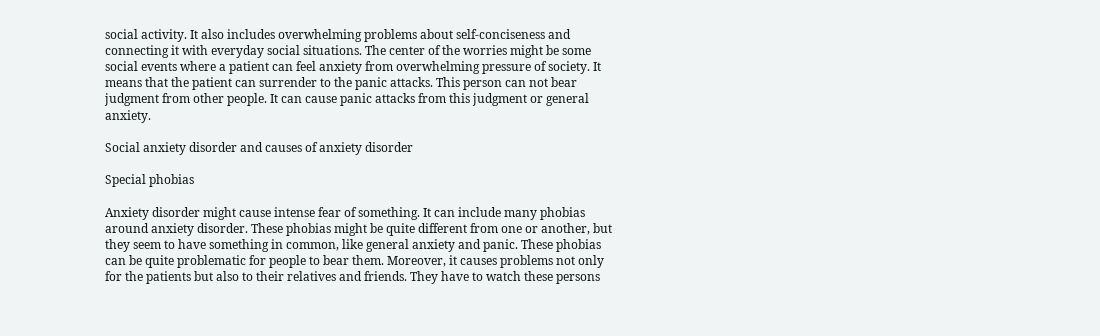social activity. It also includes overwhelming problems about self-conciseness and connecting it with everyday social situations. The center of the worries might be some social events where a patient can feel anxiety from overwhelming pressure of society. It means that the patient can surrender to the panic attacks. This person can not bear judgment from other people. It can cause panic attacks from this judgment or general anxiety.

Social anxiety disorder and causes of anxiety disorder

Special phobias

Anxiety disorder might cause intense fear of something. It can include many phobias around anxiety disorder. These phobias might be quite different from one or another, but they seem to have something in common, like general anxiety and panic. These phobias can be quite problematic for people to bear them. Moreover, it causes problems not only for the patients but also to their relatives and friends. They have to watch these persons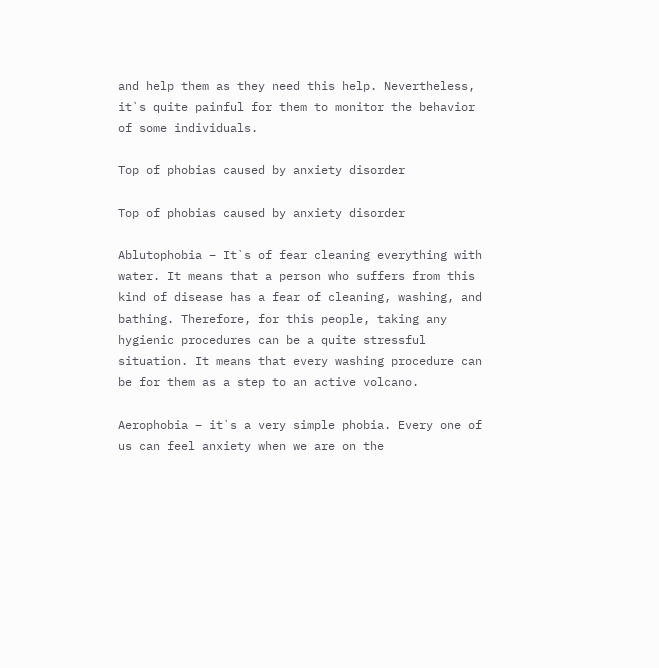and help them as they need this help. Nevertheless, it`s quite painful for them to monitor the behavior of some individuals.

Top of phobias caused by anxiety disorder

Top of phobias caused by anxiety disorder

Ablutophobia – It`s of fear cleaning everything with water. It means that a person who suffers from this kind of disease has a fear of cleaning, washing, and bathing. Therefore, for this people, taking any hygienic procedures can be a quite stressful situation. It means that every washing procedure can be for them as a step to an active volcano.

Aerophobia – it`s a very simple phobia. Every one of us can feel anxiety when we are on the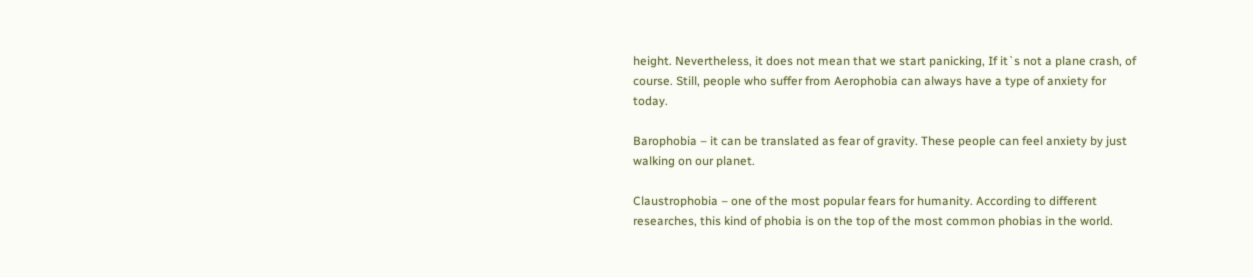height. Nevertheless, it does not mean that we start panicking, If it`s not a plane crash, of course. Still, people who suffer from Aerophobia can always have a type of anxiety for today.

Barophobia – it can be translated as fear of gravity. These people can feel anxiety by just walking on our planet.

Claustrophobia – one of the most popular fears for humanity. According to different researches, this kind of phobia is on the top of the most common phobias in the world.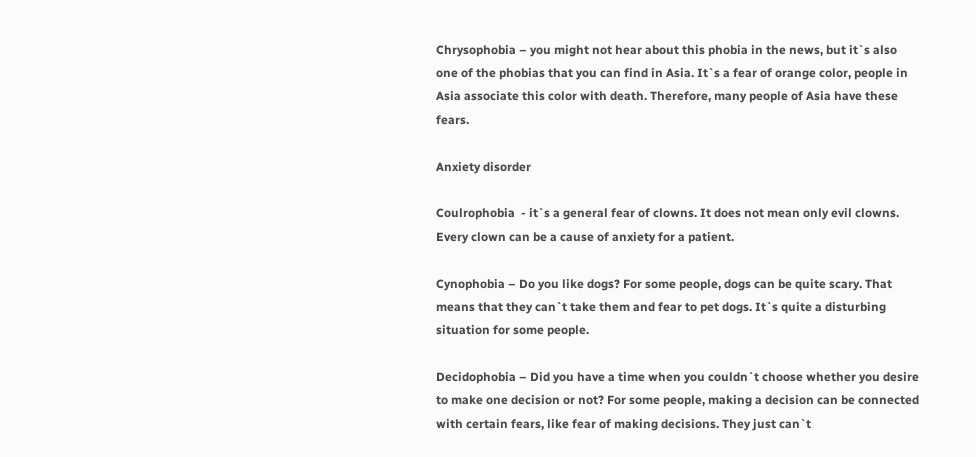Chrysophobia – you might not hear about this phobia in the news, but it`s also one of the phobias that you can find in Asia. It`s a fear of orange color, people in Asia associate this color with death. Therefore, many people of Asia have these fears.

Anxiety disorder

Coulrophobia  - it`s a general fear of clowns. It does not mean only evil clowns. Every clown can be a cause of anxiety for a patient.

Cynophobia – Do you like dogs? For some people, dogs can be quite scary. That means that they can`t take them and fear to pet dogs. It`s quite a disturbing situation for some people.

Decidophobia – Did you have a time when you couldn`t choose whether you desire to make one decision or not? For some people, making a decision can be connected with certain fears, like fear of making decisions. They just can`t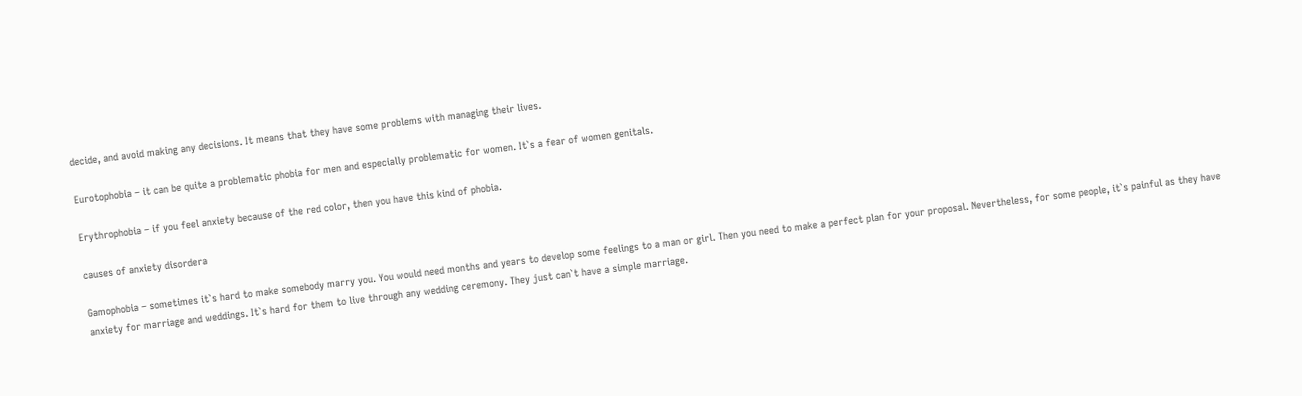decide, and avoid making any decisions. It means that they have some problems with managing their lives.

Eurotophobia – it can be quite a problematic phobia for men and especially problematic for women. It`s a fear of women genitals.

Erythrophobia – if you feel anxiety because of the red color, then you have this kind of phobia.

causes of anxiety disordera

Gamophobia – sometimes it`s hard to make somebody marry you. You would need months and years to develop some feelings to a man or girl. Then you need to make a perfect plan for your proposal. Nevertheless, for some people, it`s painful as they have anxiety for marriage and weddings. It`s hard for them to live through any wedding ceremony. They just can`t have a simple marriage.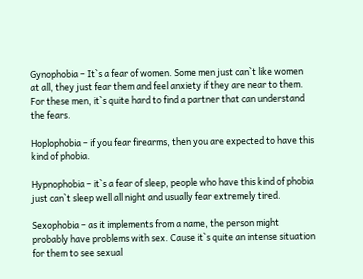Gynophobia – It`s a fear of women. Some men just can`t like women at all, they just fear them and feel anxiety if they are near to them. For these men, it`s quite hard to find a partner that can understand the fears.

Hoplophobia – if you fear firearms, then you are expected to have this kind of phobia.

Hypnophobia – it`s a fear of sleep, people who have this kind of phobia just can`t sleep well all night and usually fear extremely tired.

Sexophobia – as it implements from a name, the person might probably have problems with sex. Cause it`s quite an intense situation for them to see sexual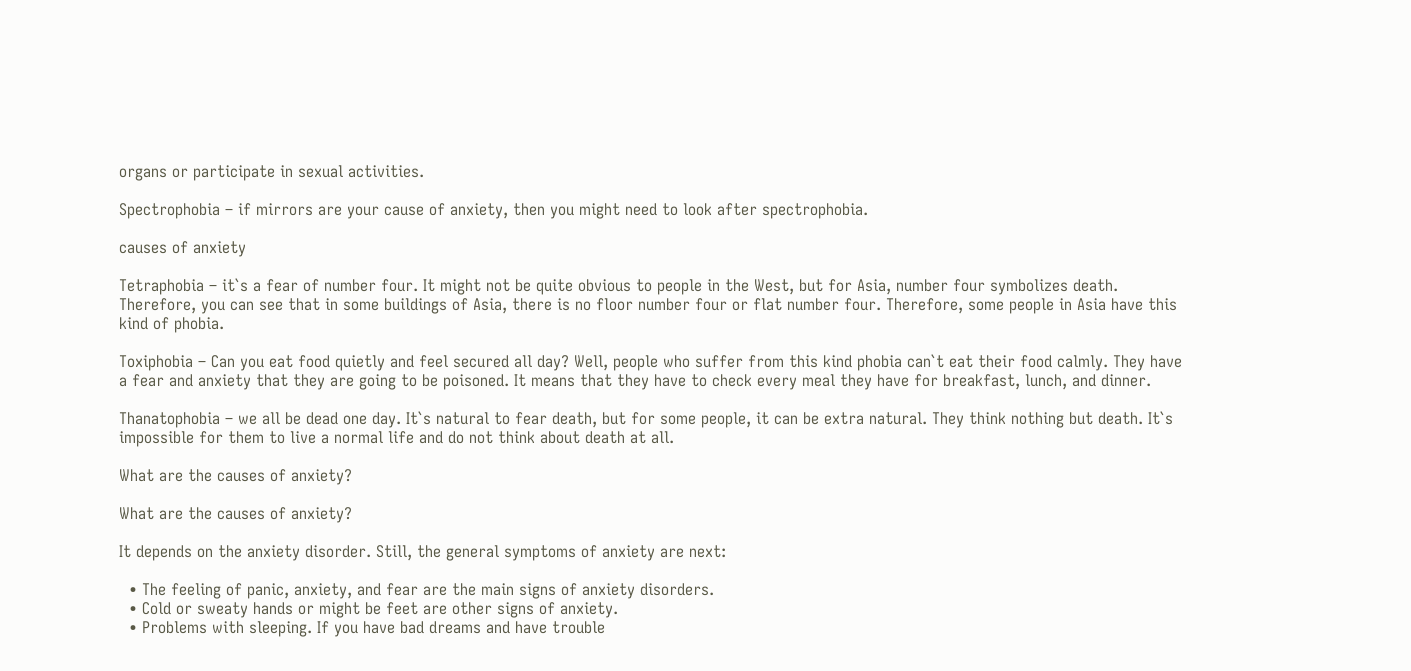organs or participate in sexual activities.

Spectrophobia – if mirrors are your cause of anxiety, then you might need to look after spectrophobia.

causes of anxiety

Tetraphobia – it`s a fear of number four. It might not be quite obvious to people in the West, but for Asia, number four symbolizes death. Therefore, you can see that in some buildings of Asia, there is no floor number four or flat number four. Therefore, some people in Asia have this kind of phobia.

Toxiphobia – Can you eat food quietly and feel secured all day? Well, people who suffer from this kind phobia can`t eat their food calmly. They have a fear and anxiety that they are going to be poisoned. It means that they have to check every meal they have for breakfast, lunch, and dinner.

Thanatophobia – we all be dead one day. It`s natural to fear death, but for some people, it can be extra natural. They think nothing but death. It`s impossible for them to live a normal life and do not think about death at all.

What are the causes of anxiety?

What are the causes of anxiety?

It depends on the anxiety disorder. Still, the general symptoms of anxiety are next:

  • The feeling of panic, anxiety, and fear are the main signs of anxiety disorders.
  • Cold or sweaty hands or might be feet are other signs of anxiety.
  • Problems with sleeping. If you have bad dreams and have trouble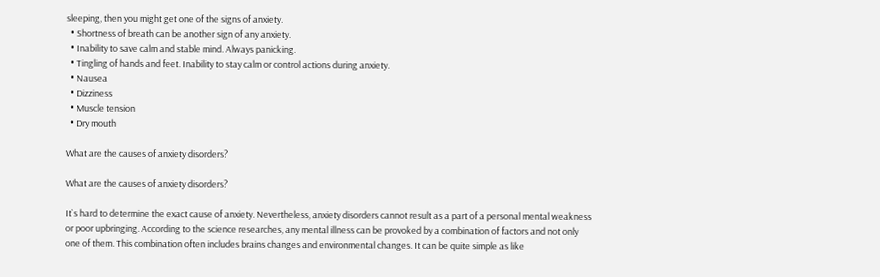sleeping, then you might get one of the signs of anxiety.
  • Shortness of breath can be another sign of any anxiety.
  • Inability to save calm and stable mind. Always panicking.
  • Tingling of hands and feet. Inability to stay calm or control actions during anxiety.
  • Nausea
  • Dizziness
  • Muscle tension
  • Dry mouth

What are the causes of anxiety disorders?

What are the causes of anxiety disorders?

It`s hard to determine the exact cause of anxiety. Nevertheless, anxiety disorders cannot result as a part of a personal mental weakness or poor upbringing. According to the science researches, any mental illness can be provoked by a combination of factors and not only one of them. This combination often includes brains changes and environmental changes. It can be quite simple as like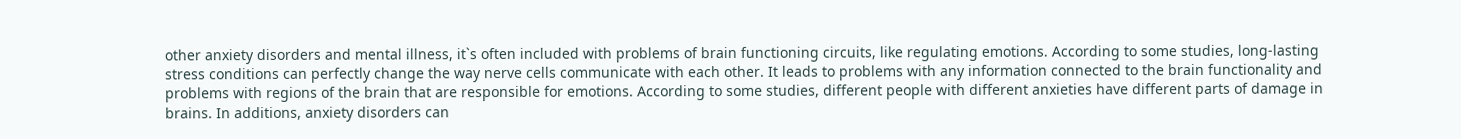other anxiety disorders and mental illness, it`s often included with problems of brain functioning circuits, like regulating emotions. According to some studies, long-lasting stress conditions can perfectly change the way nerve cells communicate with each other. It leads to problems with any information connected to the brain functionality and problems with regions of the brain that are responsible for emotions. According to some studies, different people with different anxieties have different parts of damage in brains. In additions, anxiety disorders can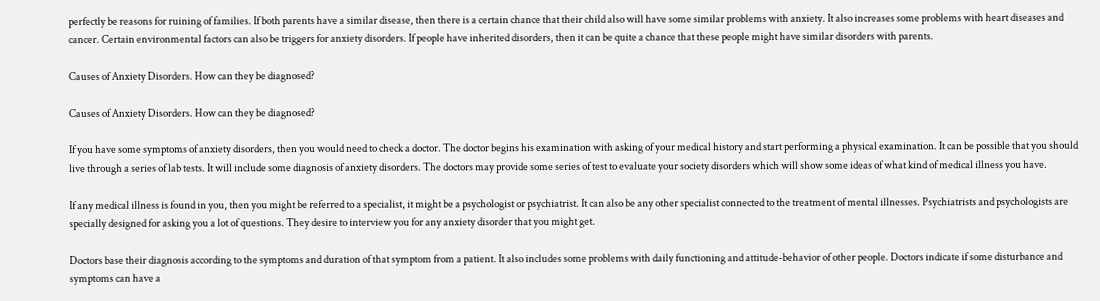perfectly be reasons for ruining of families. If both parents have a similar disease, then there is a certain chance that their child also will have some similar problems with anxiety. It also increases some problems with heart diseases and cancer. Certain environmental factors can also be triggers for anxiety disorders. If people have inherited disorders, then it can be quite a chance that these people might have similar disorders with parents.

Causes of Anxiety Disorders. How can they be diagnosed?

Causes of Anxiety Disorders. How can they be diagnosed?

If you have some symptoms of anxiety disorders, then you would need to check a doctor. The doctor begins his examination with asking of your medical history and start performing a physical examination. It can be possible that you should live through a series of lab tests. It will include some diagnosis of anxiety disorders. The doctors may provide some series of test to evaluate your society disorders which will show some ideas of what kind of medical illness you have.

If any medical illness is found in you, then you might be referred to a specialist, it might be a psychologist or psychiatrist. It can also be any other specialist connected to the treatment of mental illnesses. Psychiatrists and psychologists are specially designed for asking you a lot of questions. They desire to interview you for any anxiety disorder that you might get.

Doctors base their diagnosis according to the symptoms and duration of that symptom from a patient. It also includes some problems with daily functioning and attitude-behavior of other people. Doctors indicate if some disturbance and symptoms can have a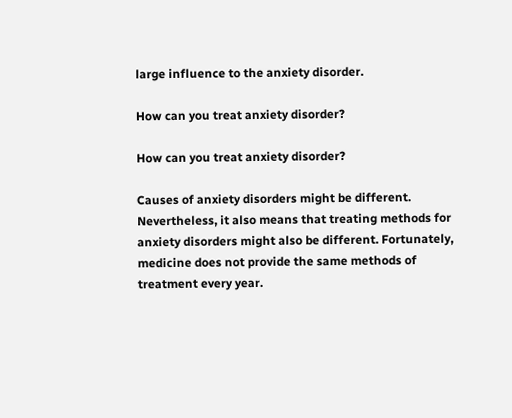large influence to the anxiety disorder.

How can you treat anxiety disorder?

How can you treat anxiety disorder?

Causes of anxiety disorders might be different. Nevertheless, it also means that treating methods for anxiety disorders might also be different. Fortunately, medicine does not provide the same methods of treatment every year.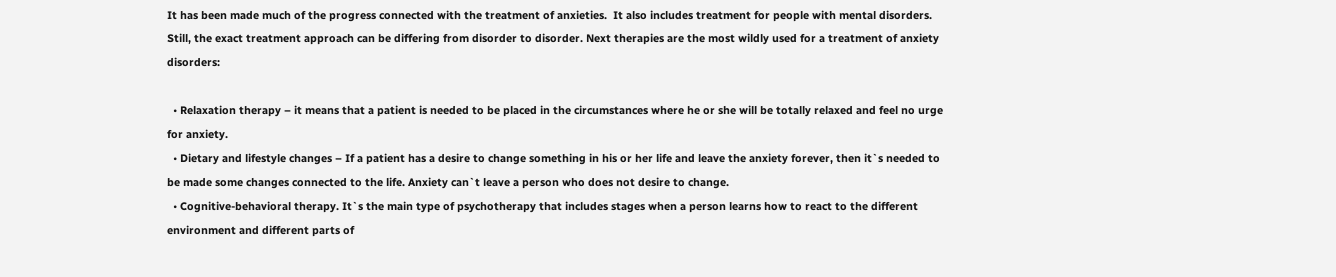It has been made much of the progress connected with the treatment of anxieties.  It also includes treatment for people with mental disorders. Still, the exact treatment approach can be differing from disorder to disorder. Next therapies are the most wildly used for a treatment of anxiety disorders:

  • Relaxation therapy – it means that a patient is needed to be placed in the circumstances where he or she will be totally relaxed and feel no urge for anxiety.
  • Dietary and lifestyle changes – If a patient has a desire to change something in his or her life and leave the anxiety forever, then it`s needed to be made some changes connected to the life. Anxiety can`t leave a person who does not desire to change.
  • Cognitive-behavioral therapy. It`s the main type of psychotherapy that includes stages when a person learns how to react to the different environment and different parts of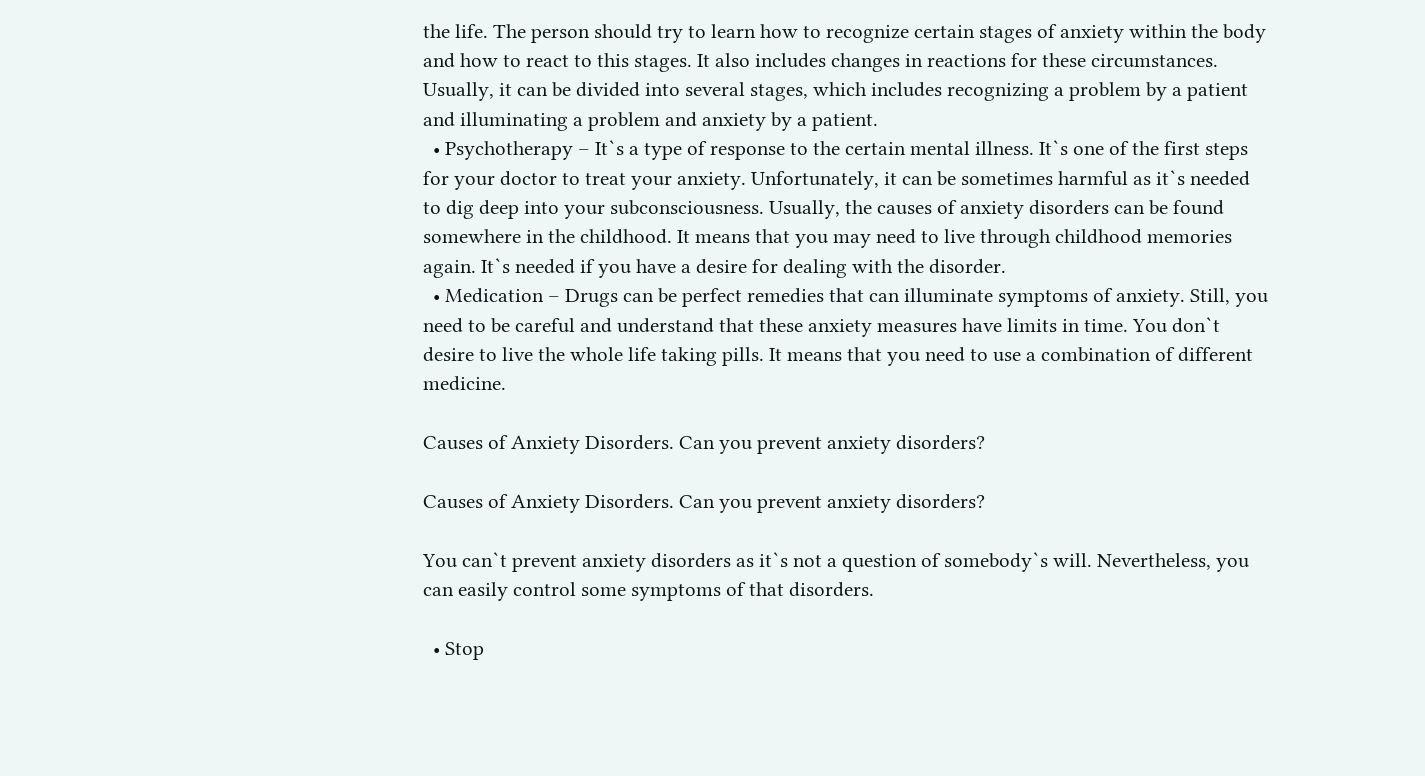the life. The person should try to learn how to recognize certain stages of anxiety within the body and how to react to this stages. It also includes changes in reactions for these circumstances. Usually, it can be divided into several stages, which includes recognizing a problem by a patient and illuminating a problem and anxiety by a patient.
  • Psychotherapy – It`s a type of response to the certain mental illness. It`s one of the first steps for your doctor to treat your anxiety. Unfortunately, it can be sometimes harmful as it`s needed to dig deep into your subconsciousness. Usually, the causes of anxiety disorders can be found somewhere in the childhood. It means that you may need to live through childhood memories again. It`s needed if you have a desire for dealing with the disorder.
  • Medication – Drugs can be perfect remedies that can illuminate symptoms of anxiety. Still, you need to be careful and understand that these anxiety measures have limits in time. You don`t desire to live the whole life taking pills. It means that you need to use a combination of different medicine.

Causes of Anxiety Disorders. Can you prevent anxiety disorders?

Causes of Anxiety Disorders. Can you prevent anxiety disorders?

You can`t prevent anxiety disorders as it`s not a question of somebody`s will. Nevertheless, you can easily control some symptoms of that disorders.

  • Stop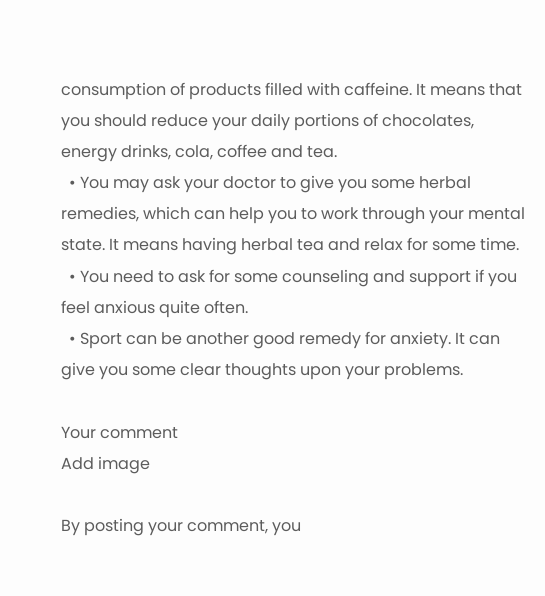consumption of products filled with caffeine. It means that you should reduce your daily portions of chocolates, energy drinks, cola, coffee and tea.
  • You may ask your doctor to give you some herbal remedies, which can help you to work through your mental state. It means having herbal tea and relax for some time.
  • You need to ask for some counseling and support if you feel anxious quite often.
  • Sport can be another good remedy for anxiety. It can give you some clear thoughts upon your problems.

Your comment
Add image

By posting your comment, you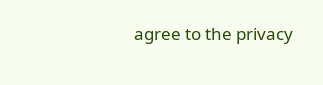agree to the privacy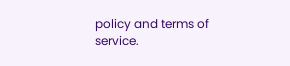policy and terms of service.